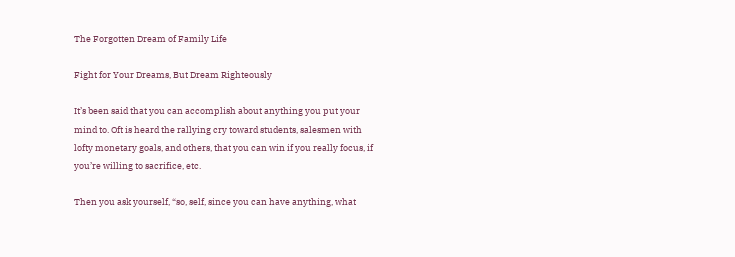The Forgotten Dream of Family Life

Fight for Your Dreams, But Dream Righteously

It’s been said that you can accomplish about anything you put your mind to. Oft is heard the rallying cry toward students, salesmen with lofty monetary goals, and others, that you can win if you really focus, if you’re willing to sacrifice, etc.

Then you ask yourself, “so, self, since you can have anything, what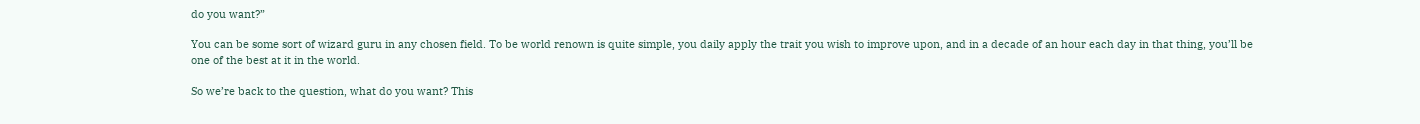do you want?”

You can be some sort of wizard guru in any chosen field. To be world renown is quite simple, you daily apply the trait you wish to improve upon, and in a decade of an hour each day in that thing, you’ll be one of the best at it in the world.

So we’re back to the question, what do you want? This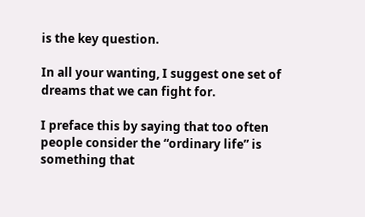is the key question.

In all your wanting, I suggest one set of dreams that we can fight for.

I preface this by saying that too often people consider the “ordinary life” is something that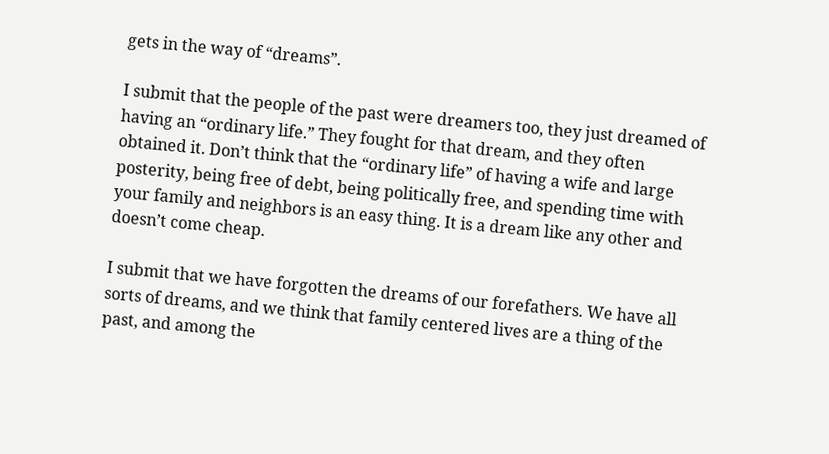gets in the way of “dreams”.

I submit that the people of the past were dreamers too, they just dreamed of having an “ordinary life.” They fought for that dream, and they often obtained it. Don’t think that the “ordinary life” of having a wife and large posterity, being free of debt, being politically free, and spending time with your family and neighbors is an easy thing. It is a dream like any other and doesn’t come cheap.

I submit that we have forgotten the dreams of our forefathers. We have all sorts of dreams, and we think that family centered lives are a thing of the past, and among the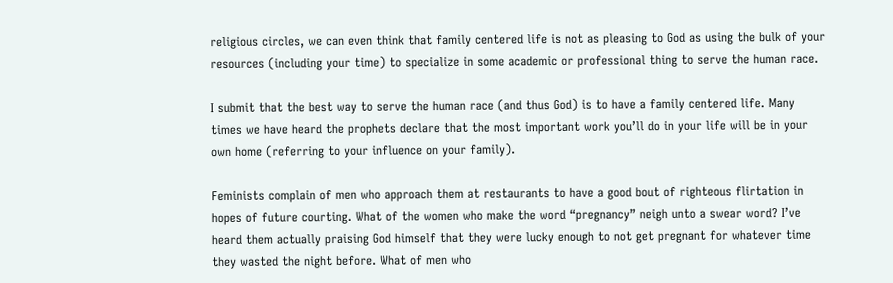religious circles, we can even think that family centered life is not as pleasing to God as using the bulk of your resources (including your time) to specialize in some academic or professional thing to serve the human race.

I submit that the best way to serve the human race (and thus God) is to have a family centered life. Many times we have heard the prophets declare that the most important work you’ll do in your life will be in your own home (referring to your influence on your family).

Feminists complain of men who approach them at restaurants to have a good bout of righteous flirtation in hopes of future courting. What of the women who make the word “pregnancy” neigh unto a swear word? I’ve heard them actually praising God himself that they were lucky enough to not get pregnant for whatever time they wasted the night before. What of men who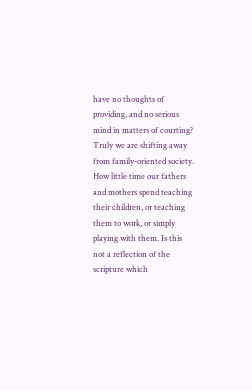have no thoughts of providing, and no serious mind in matters of courting? Truly we are shifting away from family-oriented society. How little time our fathers and mothers spend teaching their children, or teaching them to work, or simply playing with them. Is this not a reflection of the scripture which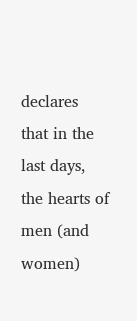declares that in the last days, the hearts of men (and women)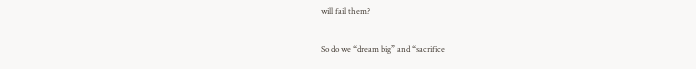will fail them?

So do we “dream big” and “sacrifice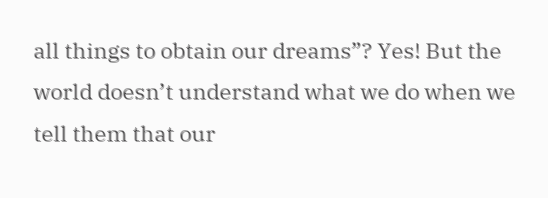all things to obtain our dreams”? Yes! But the world doesn’t understand what we do when we tell them that our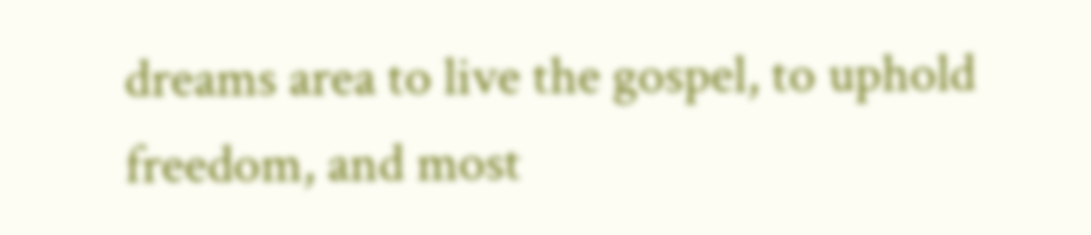dreams area to live the gospel, to uphold freedom, and most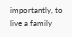importantly, to live a family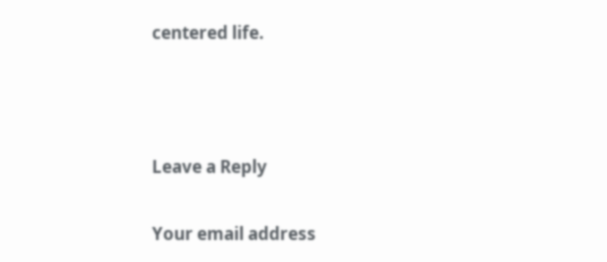centered life.



Leave a Reply

Your email address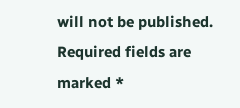will not be published. Required fields are marked *